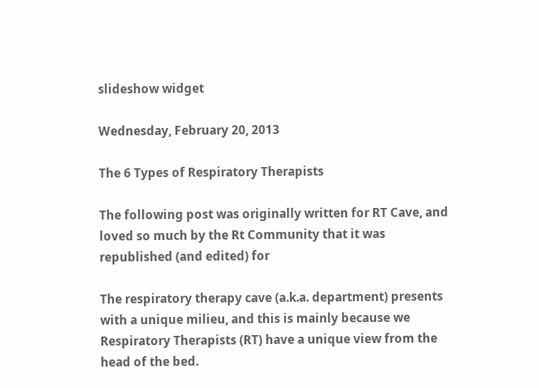slideshow widget

Wednesday, February 20, 2013

The 6 Types of Respiratory Therapists

The following post was originally written for RT Cave, and loved so much by the Rt Community that it was republished (and edited) for

The respiratory therapy cave (a.k.a. department) presents with a unique milieu, and this is mainly because we Respiratory Therapists (RT) have a unique view from the head of the bed.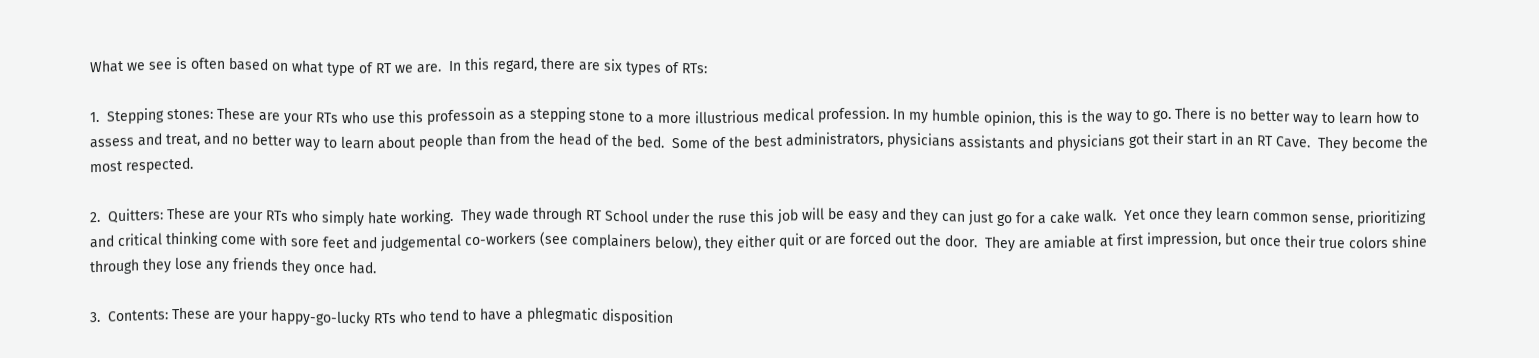What we see is often based on what type of RT we are.  In this regard, there are six types of RTs:

1.  Stepping stones: These are your RTs who use this professoin as a stepping stone to a more illustrious medical profession. In my humble opinion, this is the way to go. There is no better way to learn how to assess and treat, and no better way to learn about people than from the head of the bed.  Some of the best administrators, physicians assistants and physicians got their start in an RT Cave.  They become the most respected.

2.  Quitters: These are your RTs who simply hate working.  They wade through RT School under the ruse this job will be easy and they can just go for a cake walk.  Yet once they learn common sense, prioritizing and critical thinking come with sore feet and judgemental co-workers (see complainers below), they either quit or are forced out the door.  They are amiable at first impression, but once their true colors shine through they lose any friends they once had.

3.  Contents: These are your happy-go-lucky RTs who tend to have a phlegmatic disposition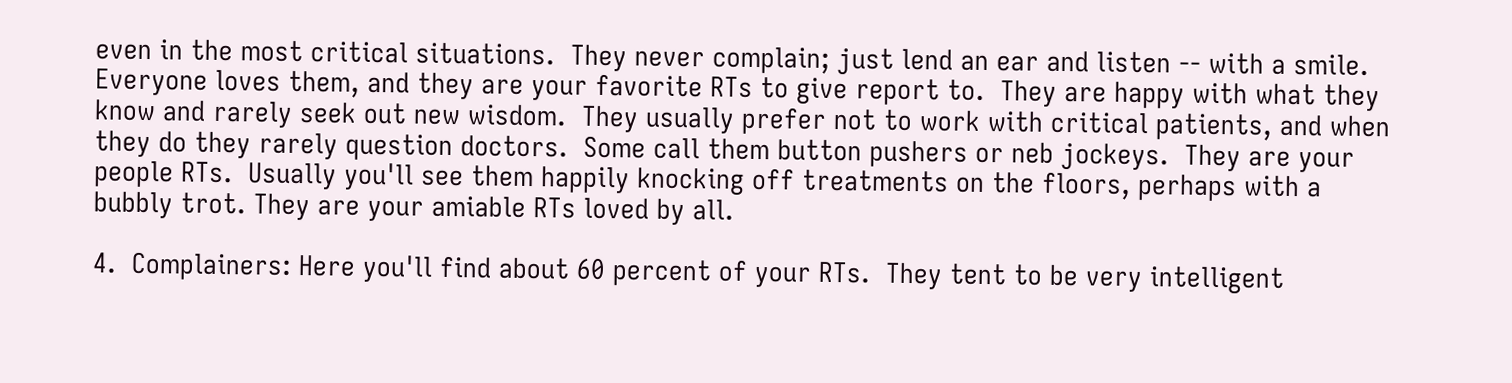even in the most critical situations.  They never complain; just lend an ear and listen -- with a smile.  Everyone loves them, and they are your favorite RTs to give report to.  They are happy with what they know and rarely seek out new wisdom.  They usually prefer not to work with critical patients, and when they do they rarely question doctors.  Some call them button pushers or neb jockeys.  They are your people RTs.  Usually you'll see them happily knocking off treatments on the floors, perhaps with a bubbly trot. They are your amiable RTs loved by all.

4.  Complainers: Here you'll find about 60 percent of your RTs.  They tent to be very intelligent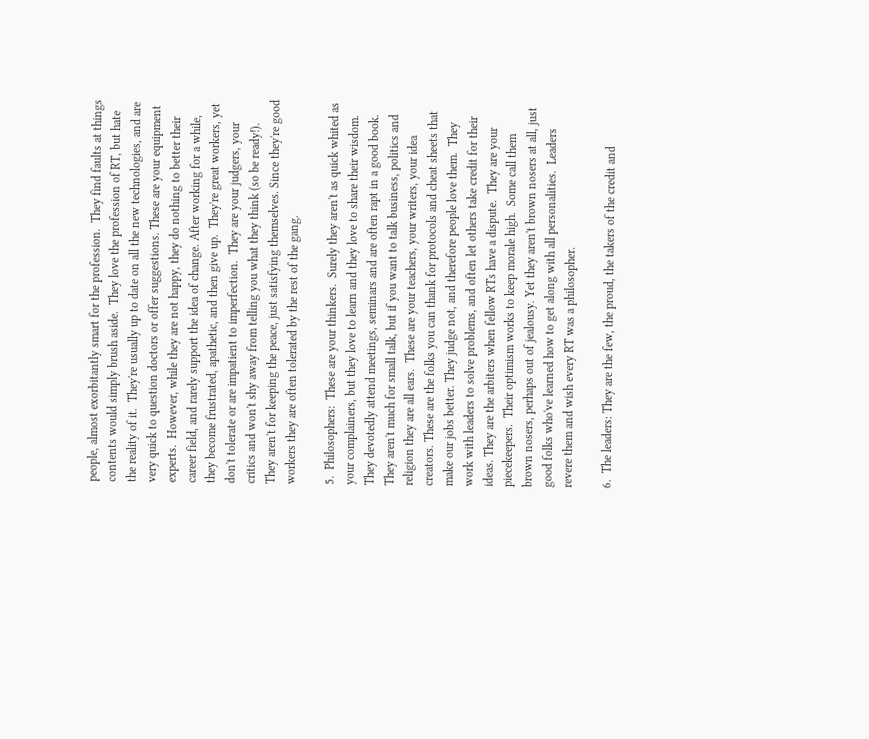people, almost exorbitantly smart for the profession.  They find faults at things contents would simply brush aside.  They love the profession of RT, but hate the reality of it.  They're usually up to date on all the new technologies, and are very quick to question doctors or offer suggestions. These are your equipment experts.  However, while they are not happy, they do nothing to better their career field, and rarely support the idea of change. After working for a while, they become frustrated, apathetic, and then give up.  They're great workers, yet don't tolerate or are impatient to imperfection.  They are your judgers, your critics and won't shy away from telling you what they think (so be ready!). They aren't for keeping the peace, just satisfying themselves. Since they're good workers they are often tolerated by the rest of the gang.

5.  Philosophers:  These are your thinkers.  Surely they aren't as quick whited as your complainers, but they love to learn and they love to share their wisdom.  They devotedly attend meetings, seminars and are often rapt in a good book.  They aren't much for small talk, but if you want to talk business, politics and religion they are all ears.  These are your teachers, your writers, your idea creators. These are the folks you can thank for protocols and cheat sheets that make our jobs better. They judge not, and therefore people love them.  They work with leaders to solve problems, and often let others take credit for their ideas. They are the arbiters when fellow RTs have a dispute.  They are your piecekeepers.  Their optimism works to keep morale high.  Some call them brown nosers, perhaps out of jealousy. Yet they aren't brown nosers at all, just good folks who've learned how to get along with all personalities.  Leaders revere them and wish every RT was a philosopher.

6.  The leaders: They are the few, the proud, the takers of the credit and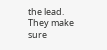the lead.  They make sure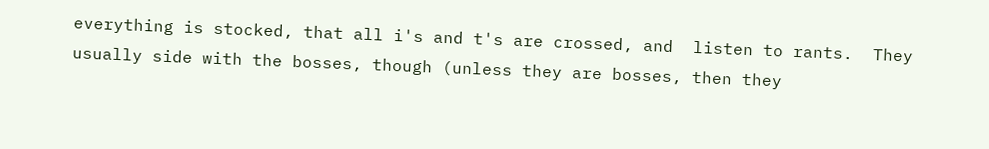everything is stocked, that all i's and t's are crossed, and  listen to rants.  They usually side with the bosses, though (unless they are bosses, then they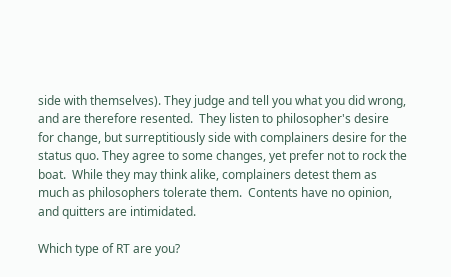side with themselves). They judge and tell you what you did wrong, and are therefore resented.  They listen to philosopher's desire for change, but surreptitiously side with complainers desire for the status quo. They agree to some changes, yet prefer not to rock the boat.  While they may think alike, complainers detest them as much as philosophers tolerate them.  Contents have no opinion, and quitters are intimidated.

Which type of RT are you?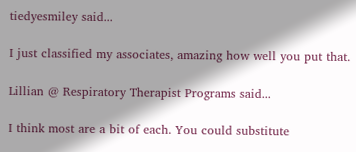tiedyesmiley said...

I just classified my associates, amazing how well you put that.

Lillian @ Respiratory Therapist Programs said...

I think most are a bit of each. You could substitute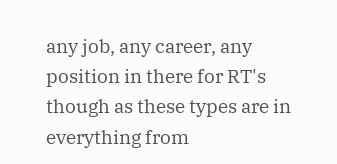any job, any career, any position in there for RT's though as these types are in everything from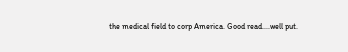the medical field to corp America. Good read....well put.